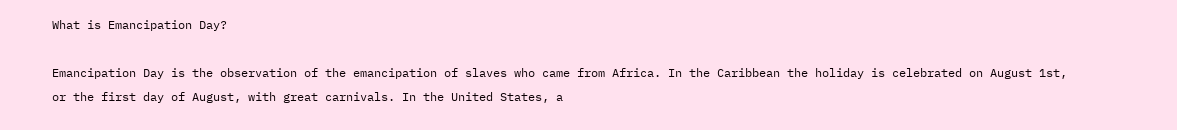What is Emancipation Day?

Emancipation Day is the observation of the emancipation of slaves who came from Africa. In the Caribbean the holiday is celebrated on August 1st, or the first day of August, with great carnivals. In the United States, a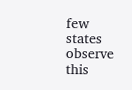few states observe this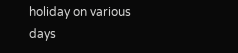holiday on various days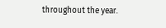throughout the year.